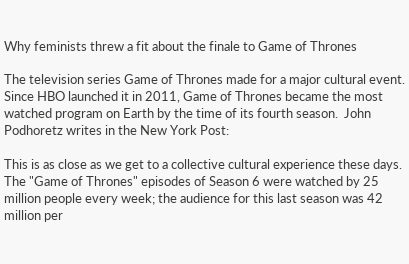Why feminists threw a fit about the finale to Game of Thrones

The television series Game of Thrones made for a major cultural event.  Since HBO launched it in 2011, Game of Thrones became the most watched program on Earth by the time of its fourth season.  John Podhoretz writes in the New York Post:

This is as close as we get to a collective cultural experience these days.  The "Game of Thrones" episodes of Season 6 were watched by 25 million people every week; the audience for this last season was 42 million per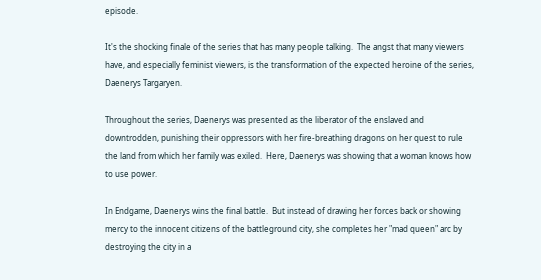episode.

It's the shocking finale of the series that has many people talking.  The angst that many viewers have, and especially feminist viewers, is the transformation of the expected heroine of the series, Daenerys Targaryen.

Throughout the series, Daenerys was presented as the liberator of the enslaved and downtrodden, punishing their oppressors with her fire-breathing dragons on her quest to rule the land from which her family was exiled.  Here, Daenerys was showing that a woman knows how to use power.

In Endgame, Daenerys wins the final battle.  But instead of drawing her forces back or showing mercy to the innocent citizens of the battleground city, she completes her "mad queen" arc by destroying the city in a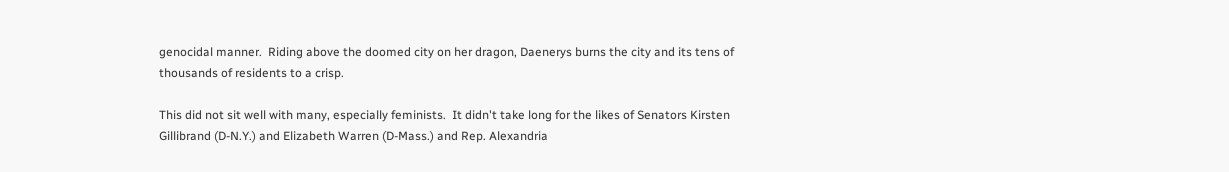genocidal manner.  Riding above the doomed city on her dragon, Daenerys burns the city and its tens of thousands of residents to a crisp.

This did not sit well with many, especially feminists.  It didn't take long for the likes of Senators Kirsten Gillibrand (D-N.Y.) and Elizabeth Warren (D-Mass.) and Rep. Alexandria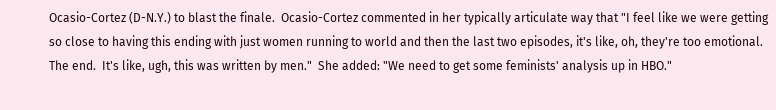Ocasio-Cortez (D-N.Y.) to blast the finale.  Ocasio-Cortez commented in her typically articulate way that "I feel like we were getting so close to having this ending with just women running to world and then the last two episodes, it's like, oh, they're too emotional.  The end.  It's like, ugh, this was written by men."  She added: "We need to get some feminists' analysis up in HBO."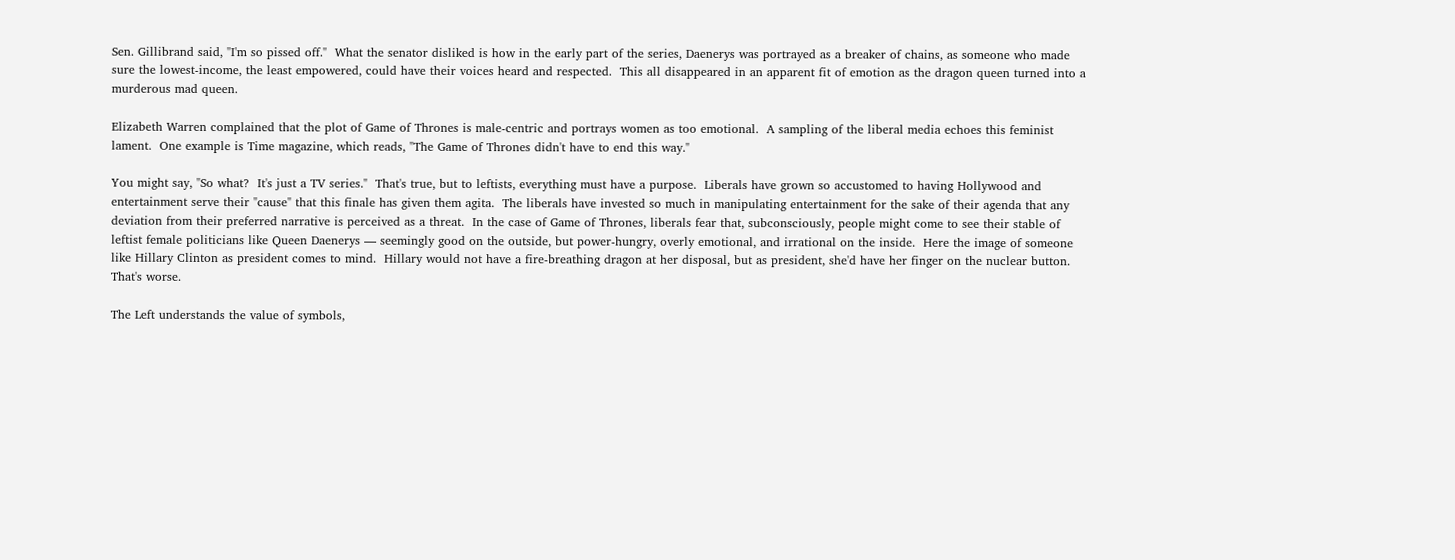Sen. Gillibrand said, "I'm so pissed off."  What the senator disliked is how in the early part of the series, Daenerys was portrayed as a breaker of chains, as someone who made sure the lowest-income, the least empowered, could have their voices heard and respected.  This all disappeared in an apparent fit of emotion as the dragon queen turned into a murderous mad queen.

Elizabeth Warren complained that the plot of Game of Thrones is male-centric and portrays women as too emotional.  A sampling of the liberal media echoes this feminist lament.  One example is Time magazine, which reads, "The Game of Thrones didn't have to end this way."

You might say, "So what?  It's just a TV series."  That's true, but to leftists, everything must have a purpose.  Liberals have grown so accustomed to having Hollywood and entertainment serve their "cause" that this finale has given them agita.  The liberals have invested so much in manipulating entertainment for the sake of their agenda that any deviation from their preferred narrative is perceived as a threat.  In the case of Game of Thrones, liberals fear that, subconsciously, people might come to see their stable of leftist female politicians like Queen Daenerys — seemingly good on the outside, but power-hungry, overly emotional, and irrational on the inside.  Here the image of someone like Hillary Clinton as president comes to mind.  Hillary would not have a fire-breathing dragon at her disposal, but as president, she'd have her finger on the nuclear button.  That's worse.

The Left understands the value of symbols,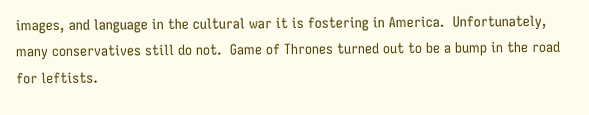images, and language in the cultural war it is fostering in America.  Unfortunately, many conservatives still do not.  Game of Thrones turned out to be a bump in the road for leftists.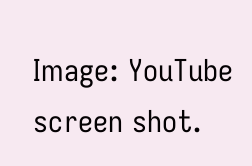Image: YouTube screen shot.